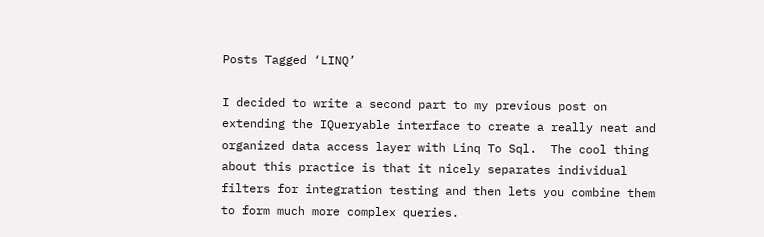Posts Tagged ‘LINQ’

I decided to write a second part to my previous post on extending the IQueryable interface to create a really neat and organized data access layer with Linq To Sql.  The cool thing about this practice is that it nicely separates individual filters for integration testing and then lets you combine them to form much more complex queries.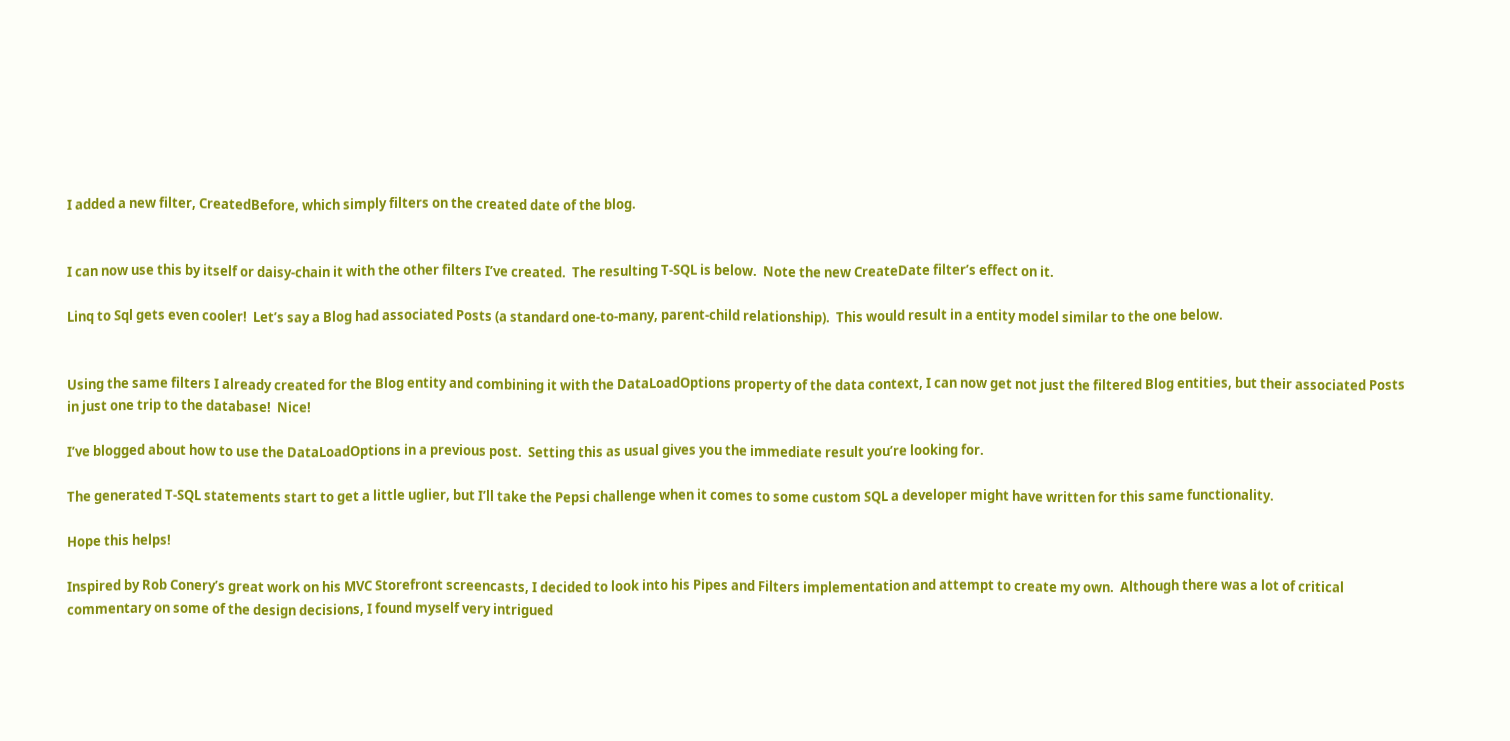I added a new filter, CreatedBefore, which simply filters on the created date of the blog.


I can now use this by itself or daisy-chain it with the other filters I’ve created.  The resulting T-SQL is below.  Note the new CreateDate filter’s effect on it.

Linq to Sql gets even cooler!  Let’s say a Blog had associated Posts (a standard one-to-many, parent-child relationship).  This would result in a entity model similar to the one below.


Using the same filters I already created for the Blog entity and combining it with the DataLoadOptions property of the data context, I can now get not just the filtered Blog entities, but their associated Posts in just one trip to the database!  Nice!

I’ve blogged about how to use the DataLoadOptions in a previous post.  Setting this as usual gives you the immediate result you’re looking for.

The generated T-SQL statements start to get a little uglier, but I’ll take the Pepsi challenge when it comes to some custom SQL a developer might have written for this same functionality.

Hope this helps!

Inspired by Rob Conery’s great work on his MVC Storefront screencasts, I decided to look into his Pipes and Filters implementation and attempt to create my own.  Although there was a lot of critical commentary on some of the design decisions, I found myself very intrigued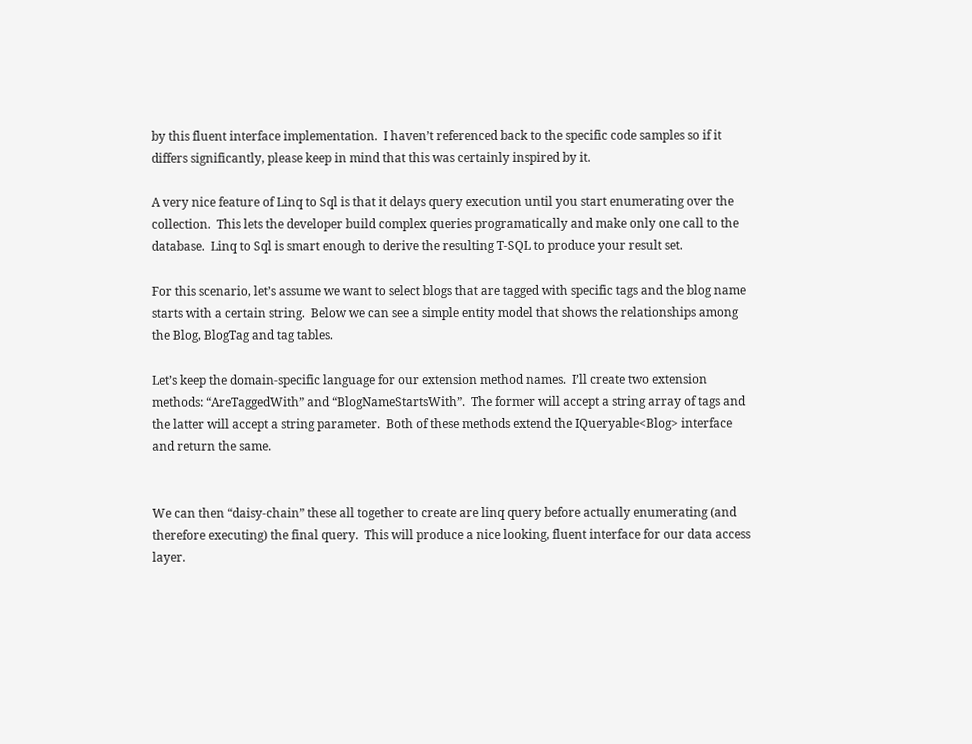by this fluent interface implementation.  I haven’t referenced back to the specific code samples so if it differs significantly, please keep in mind that this was certainly inspired by it.

A very nice feature of Linq to Sql is that it delays query execution until you start enumerating over the collection.  This lets the developer build complex queries programatically and make only one call to the database.  Linq to Sql is smart enough to derive the resulting T-SQL to produce your result set.

For this scenario, let’s assume we want to select blogs that are tagged with specific tags and the blog name starts with a certain string.  Below we can see a simple entity model that shows the relationships among the Blog, BlogTag and tag tables.

Let’s keep the domain-specific language for our extension method names.  I’ll create two extension methods: “AreTaggedWith” and “BlogNameStartsWith”.  The former will accept a string array of tags and the latter will accept a string parameter.  Both of these methods extend the IQueryable<Blog> interface and return the same.


We can then “daisy-chain” these all together to create are linq query before actually enumerating (and therefore executing) the final query.  This will produce a nice looking, fluent interface for our data access layer.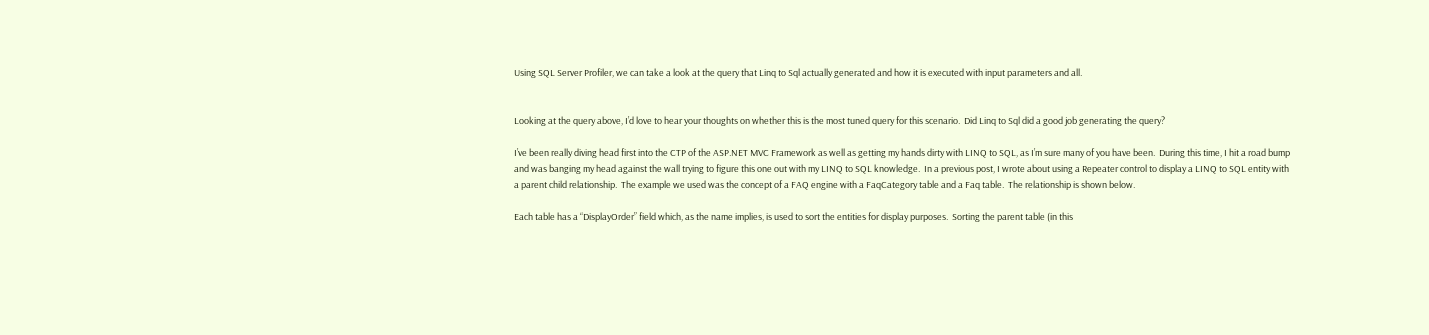Using SQL Server Profiler, we can take a look at the query that Linq to Sql actually generated and how it is executed with input parameters and all.


Looking at the query above, I’d love to hear your thoughts on whether this is the most tuned query for this scenario.  Did Linq to Sql did a good job generating the query?

I’ve been really diving head first into the CTP of the ASP.NET MVC Framework as well as getting my hands dirty with LINQ to SQL, as I’m sure many of you have been.  During this time, I hit a road bump and was banging my head against the wall trying to figure this one out with my LINQ to SQL knowledge.  In a previous post, I wrote about using a Repeater control to display a LINQ to SQL entity with a parent child relationship.  The example we used was the concept of a FAQ engine with a FaqCategory table and a Faq table.  The relationship is shown below.

Each table has a “DisplayOrder” field which, as the name implies, is used to sort the entities for display purposes.  Sorting the parent table (in this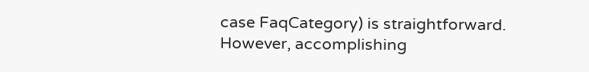case FaqCategory) is straightforward.  However, accomplishing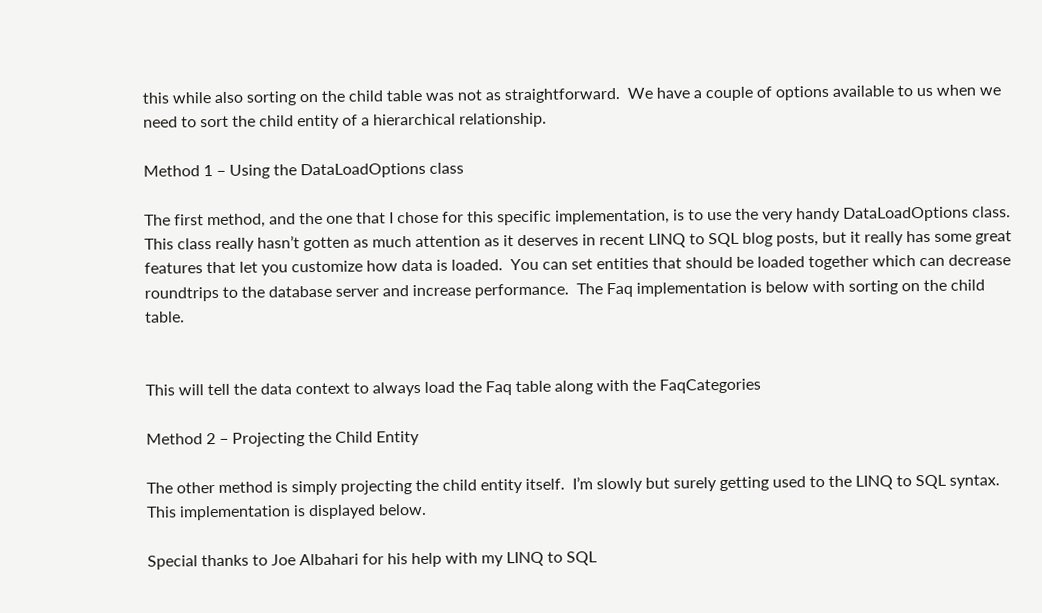this while also sorting on the child table was not as straightforward.  We have a couple of options available to us when we need to sort the child entity of a hierarchical relationship.

Method 1 – Using the DataLoadOptions class

The first method, and the one that I chose for this specific implementation, is to use the very handy DataLoadOptions class. This class really hasn’t gotten as much attention as it deserves in recent LINQ to SQL blog posts, but it really has some great features that let you customize how data is loaded.  You can set entities that should be loaded together which can decrease roundtrips to the database server and increase performance.  The Faq implementation is below with sorting on the child table.


This will tell the data context to always load the Faq table along with the FaqCategories

Method 2 – Projecting the Child Entity

The other method is simply projecting the child entity itself.  I’m slowly but surely getting used to the LINQ to SQL syntax.   This implementation is displayed below.

Special thanks to Joe Albahari for his help with my LINQ to SQL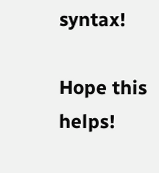syntax!

Hope this helps!